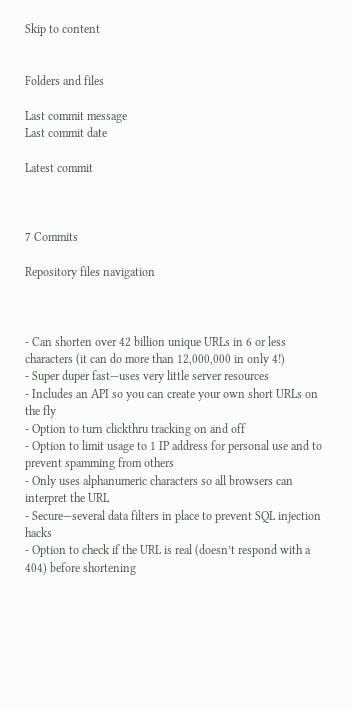Skip to content


Folders and files

Last commit message
Last commit date

Latest commit



7 Commits

Repository files navigation



- Can shorten over 42 billion unique URLs in 6 or less characters (it can do more than 12,000,000 in only 4!)
- Super duper fast—uses very little server resources
- Includes an API so you can create your own short URLs on the fly
- Option to turn clickthru tracking on and off
- Option to limit usage to 1 IP address for personal use and to prevent spamming from others
- Only uses alphanumeric characters so all browsers can interpret the URL
- Secure—several data filters in place to prevent SQL injection hacks
- Option to check if the URL is real (doesn’t respond with a 404) before shortening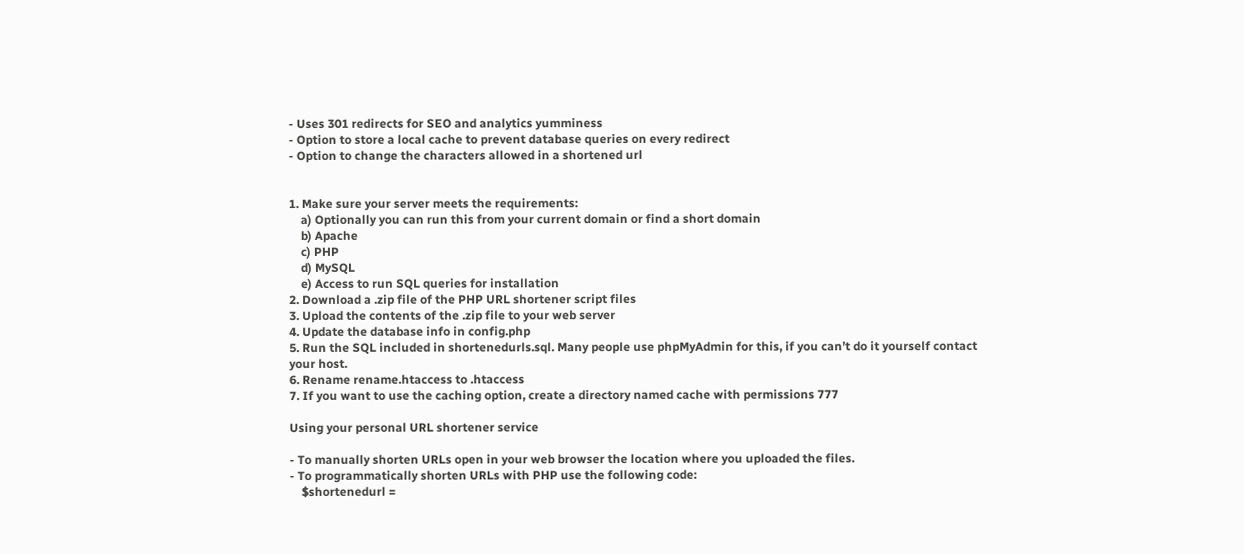- Uses 301 redirects for SEO and analytics yumminess
- Option to store a local cache to prevent database queries on every redirect
- Option to change the characters allowed in a shortened url


1. Make sure your server meets the requirements:
    a) Optionally you can run this from your current domain or find a short domain
    b) Apache
    c) PHP
    d) MySQL
    e) Access to run SQL queries for installation
2. Download a .zip file of the PHP URL shortener script files
3. Upload the contents of the .zip file to your web server
4. Update the database info in config.php
5. Run the SQL included in shortenedurls.sql. Many people use phpMyAdmin for this, if you can’t do it yourself contact your host.
6. Rename rename.htaccess to .htaccess
7. If you want to use the caching option, create a directory named cache with permissions 777

Using your personal URL shortener service

- To manually shorten URLs open in your web browser the location where you uploaded the files.
- To programmatically shorten URLs with PHP use the following code:
    $shortenedurl =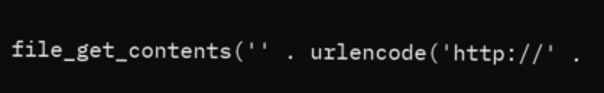file_get_contents('' . urlencode('http://' .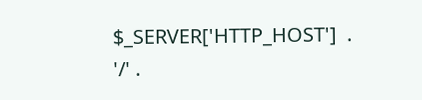$_SERVER['HTTP_HOST']  . '/' .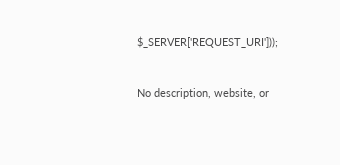$_SERVER['REQUEST_URI']));


No description, website, or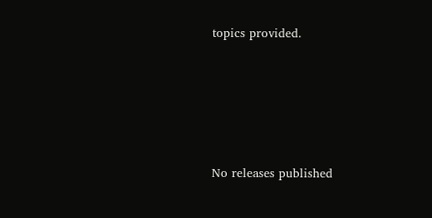topics provided.






No releases published